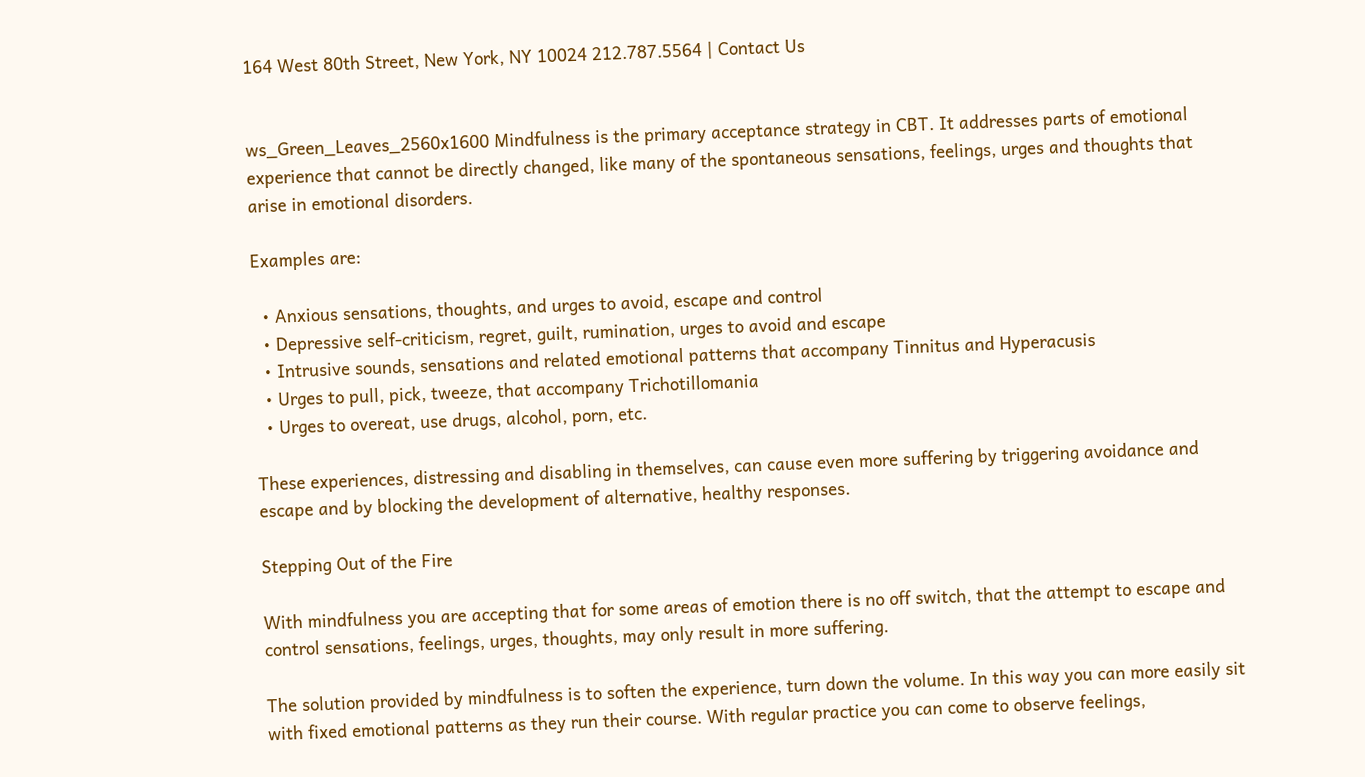164 West 80th Street, New York, NY 10024 212.787.5564 | Contact Us


ws_Green_Leaves_2560x1600 Mindfulness is the primary acceptance strategy in CBT. It addresses parts of emotional experience that cannot be directly changed, like many of the spontaneous sensations, feelings, urges and thoughts that arise in emotional disorders.

Examples are:

  • Anxious sensations, thoughts, and urges to avoid, escape and control
  • Depressive self-criticism, regret, guilt, rumination, urges to avoid and escape
  • Intrusive sounds, sensations and related emotional patterns that accompany Tinnitus and Hyperacusis
  • Urges to pull, pick, tweeze, that accompany Trichotillomania
  • Urges to overeat, use drugs, alcohol, porn, etc.

These experiences, distressing and disabling in themselves, can cause even more suffering by triggering avoidance and escape and by blocking the development of alternative, healthy responses.

Stepping Out of the Fire

With mindfulness you are accepting that for some areas of emotion there is no off switch, that the attempt to escape and control sensations, feelings, urges, thoughts, may only result in more suffering.

The solution provided by mindfulness is to soften the experience, turn down the volume. In this way you can more easily sit with fixed emotional patterns as they run their course. With regular practice you can come to observe feelings,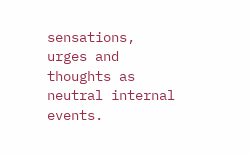sensations, urges and thoughts as neutral internal events.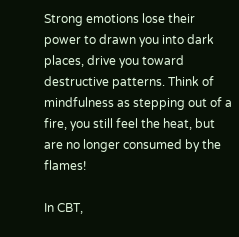Strong emotions lose their power to drawn you into dark places, drive you toward destructive patterns. Think of mindfulness as stepping out of a fire, you still feel the heat, but are no longer consumed by the flames!

In CBT,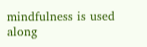mindfulness is used along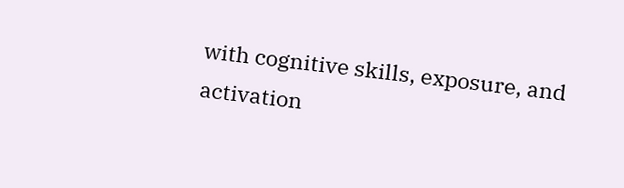with cognitive skills, exposure, and activation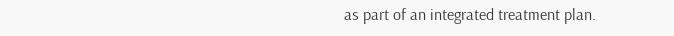as part of an integrated treatment plan.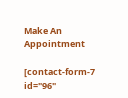Make An Appointment

[contact-form-7 id="96"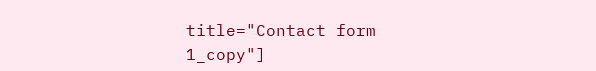title="Contact form 1_copy"]